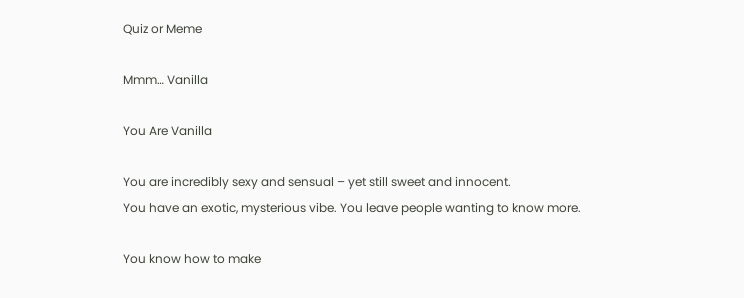Quiz or Meme

Mmm… Vanilla

You Are Vanilla

You are incredibly sexy and sensual – yet still sweet and innocent.
You have an exotic, mysterious vibe. You leave people wanting to know more.

You know how to make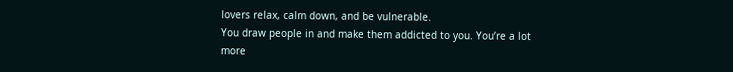lovers relax, calm down, and be vulnerable.
You draw people in and make them addicted to you. You’re a lot more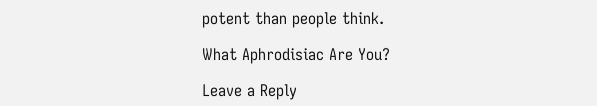potent than people think.

What Aphrodisiac Are You?

Leave a Reply